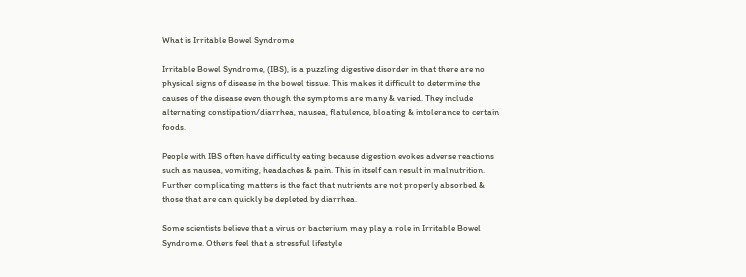What is Irritable Bowel Syndrome

Irritable Bowel Syndrome, (IBS), is a puzzling digestive disorder in that there are no physical signs of disease in the bowel tissue. This makes it difficult to determine the causes of the disease even though the symptoms are many & varied. They include alternating constipation/diarrhea, nausea, flatulence, bloating & intolerance to certain foods.

People with IBS often have difficulty eating because digestion evokes adverse reactions such as nausea, vomiting, headaches & pain. This in itself can result in malnutrition. Further complicating matters is the fact that nutrients are not properly absorbed & those that are can quickly be depleted by diarrhea.

Some scientists believe that a virus or bacterium may play a role in Irritable Bowel Syndrome. Others feel that a stressful lifestyle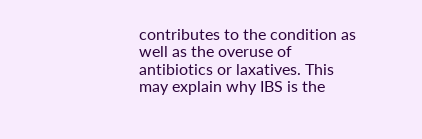contributes to the condition as well as the overuse of antibiotics or laxatives. This may explain why IBS is the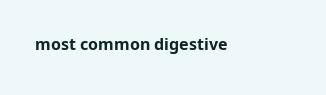most common digestive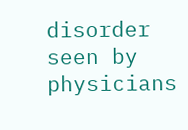disorder seen by physicians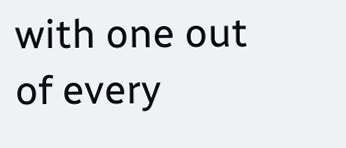with one out of every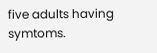five adults having symtoms.